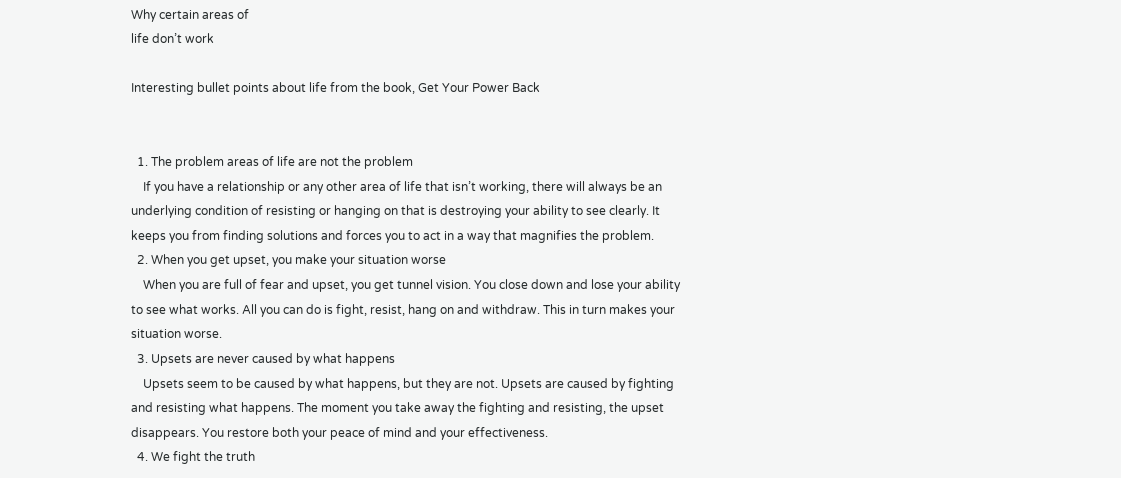Why certain areas of
life don’t work

Interesting bullet points about life from the book, Get Your Power Back


  1. The problem areas of life are not the problem
    If you have a relationship or any other area of life that isn’t working, there will always be an underlying condition of resisting or hanging on that is destroying your ability to see clearly. It keeps you from finding solutions and forces you to act in a way that magnifies the problem.
  2. When you get upset, you make your situation worse
    When you are full of fear and upset, you get tunnel vision. You close down and lose your ability to see what works. All you can do is fight, resist, hang on and withdraw. This in turn makes your situation worse.
  3. Upsets are never caused by what happens
    Upsets seem to be caused by what happens, but they are not. Upsets are caused by fighting and resisting what happens. The moment you take away the fighting and resisting, the upset disappears. You restore both your peace of mind and your effectiveness.
  4. We fight the truth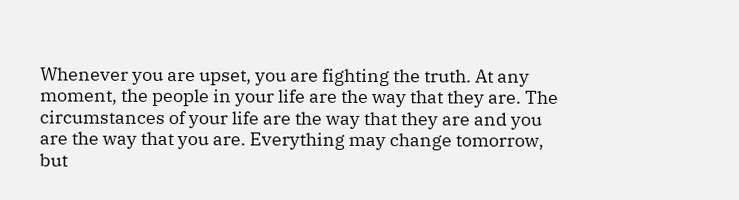Whenever you are upset, you are fighting the truth. At any moment, the people in your life are the way that they are. The circumstances of your life are the way that they are and you are the way that you are. Everything may change tomorrow, but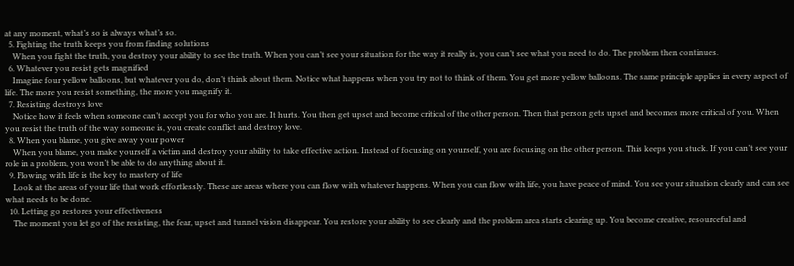at any moment, what’s so is always what’s so.
  5. Fighting the truth keeps you from finding solutions
    When you fight the truth, you destroy your ability to see the truth. When you can’t see your situation for the way it really is, you can’t see what you need to do. The problem then continues.
  6. Whatever you resist gets magnified
    Imagine four yellow balloons, but whatever you do, don’t think about them. Notice what happens when you try not to think of them. You get more yellow balloons. The same principle applies in every aspect of life. The more you resist something, the more you magnify it.
  7. Resisting destroys love
    Notice how it feels when someone can’t accept you for who you are. It hurts. You then get upset and become critical of the other person. Then that person gets upset and becomes more critical of you. When you resist the truth of the way someone is, you create conflict and destroy love.
  8. When you blame, you give away your power
    When you blame, you make yourself a victim and destroy your ability to take effective action. Instead of focusing on yourself, you are focusing on the other person. This keeps you stuck. If you can’t see your role in a problem, you won’t be able to do anything about it.
  9. Flowing with life is the key to mastery of life
    Look at the areas of your life that work effortlessly. These are areas where you can flow with whatever happens. When you can flow with life, you have peace of mind. You see your situation clearly and can see what needs to be done.
  10. Letting go restores your effectiveness
    The moment you let go of the resisting, the fear, upset and tunnel vision disappear. You restore your ability to see clearly and the problem area starts clearing up. You become creative, resourceful and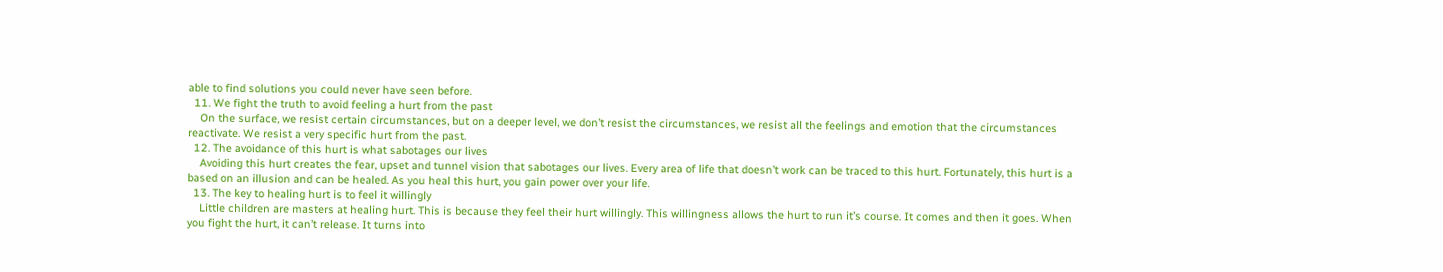able to find solutions you could never have seen before.
  11. We fight the truth to avoid feeling a hurt from the past
    On the surface, we resist certain circumstances, but on a deeper level, we don’t resist the circumstances, we resist all the feelings and emotion that the circumstances reactivate. We resist a very specific hurt from the past.
  12. The avoidance of this hurt is what sabotages our lives
    Avoiding this hurt creates the fear, upset and tunnel vision that sabotages our lives. Every area of life that doesn’t work can be traced to this hurt. Fortunately, this hurt is a based on an illusion and can be healed. As you heal this hurt, you gain power over your life.
  13. The key to healing hurt is to feel it willingly
    Little children are masters at healing hurt. This is because they feel their hurt willingly. This willingness allows the hurt to run it’s course. It comes and then it goes. When you fight the hurt, it can’t release. It turns into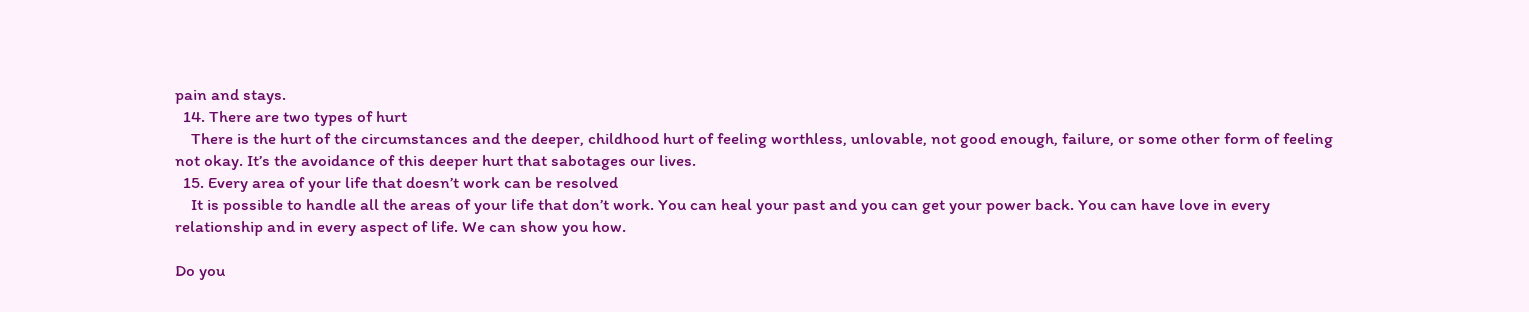pain and stays.
  14. There are two types of hurt
    There is the hurt of the circumstances and the deeper, childhood hurt of feeling worthless, unlovable, not good enough, failure, or some other form of feeling not okay. It’s the avoidance of this deeper hurt that sabotages our lives.
  15. Every area of your life that doesn’t work can be resolved
    It is possible to handle all the areas of your life that don’t work. You can heal your past and you can get your power back. You can have love in every relationship and in every aspect of life. We can show you how.

Do you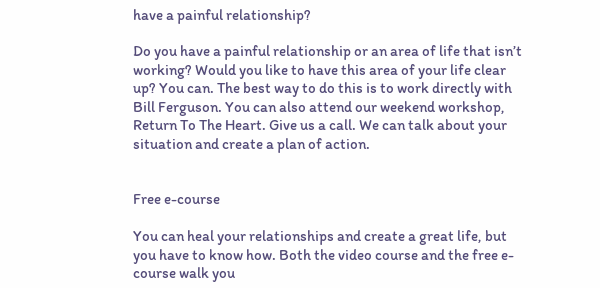have a painful relationship?

Do you have a painful relationship or an area of life that isn’t working? Would you like to have this area of your life clear up? You can. The best way to do this is to work directly with Bill Ferguson. You can also attend our weekend workshop, Return To The Heart. Give us a call. We can talk about your situation and create a plan of action.


Free e-course

You can heal your relationships and create a great life, but you have to know how. Both the video course and the free e-course walk you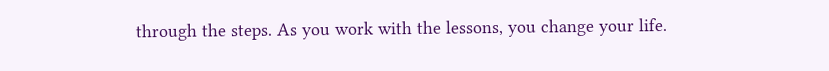through the steps. As you work with the lessons, you change your life.